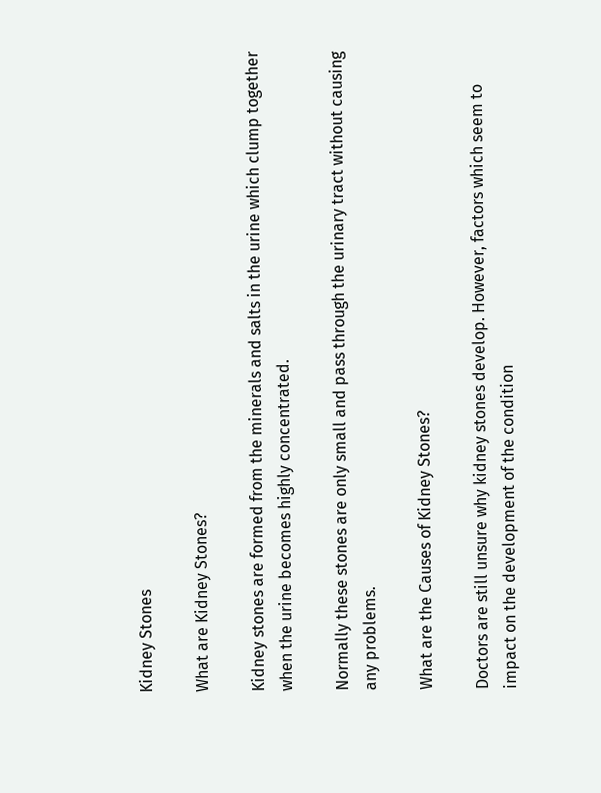Kidney Stones

What are Kidney Stones?

Kidney stones are formed from the minerals and salts in the urine which clump together when the urine becomes highly concentrated.

Normally these stones are only small and pass through the urinary tract without causing any problems.

What are the Causes of Kidney Stones?

Doctors are still unsure why kidney stones develop. However, factors which seem to impact on the development of the condition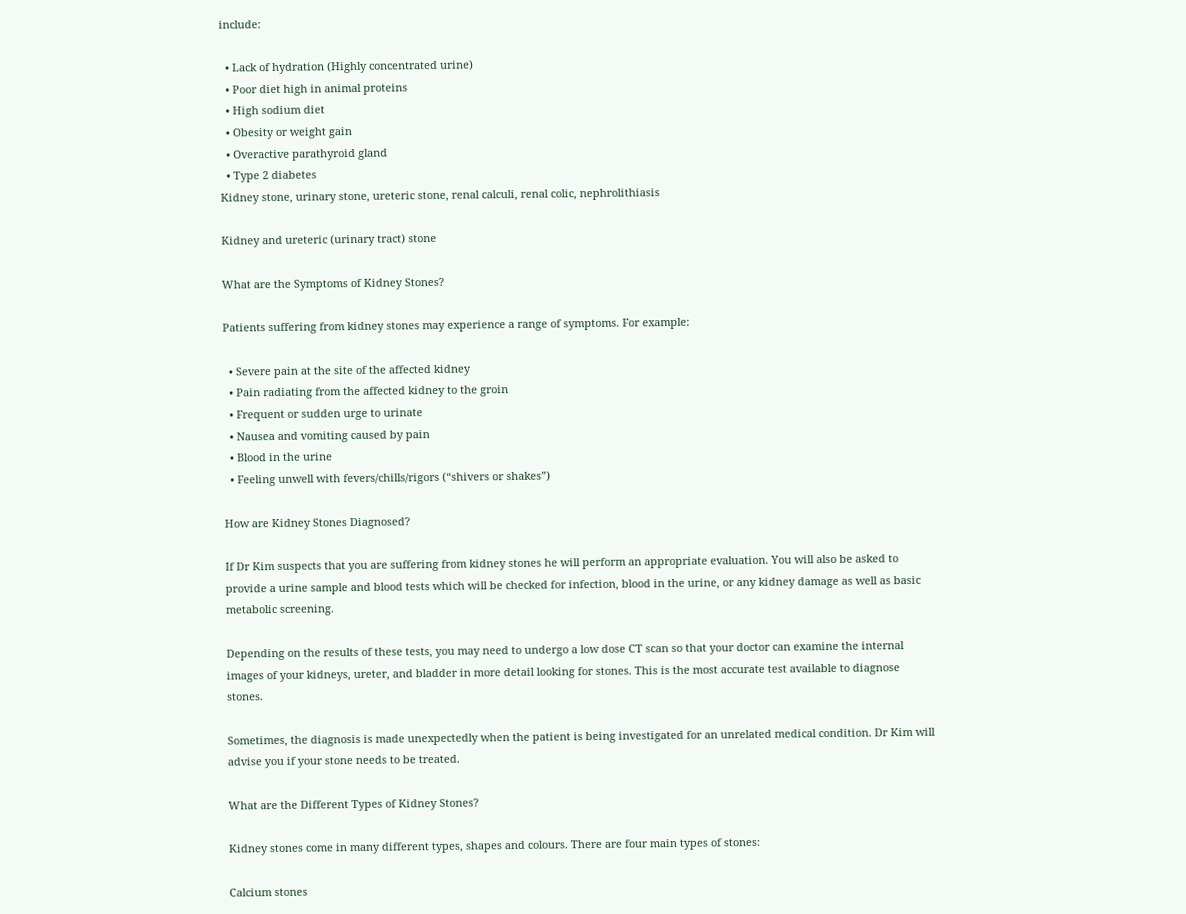include:

  • Lack of hydration (Highly concentrated urine)
  • Poor diet high in animal proteins
  • High sodium diet
  • Obesity or weight gain
  • Overactive parathyroid gland
  • Type 2 diabetes
Kidney stone, urinary stone, ureteric stone, renal calculi, renal colic, nephrolithiasis

Kidney and ureteric (urinary tract) stone

What are the Symptoms of Kidney Stones?

Patients suffering from kidney stones may experience a range of symptoms. For example:

  • Severe pain at the site of the affected kidney
  • Pain radiating from the affected kidney to the groin
  • Frequent or sudden urge to urinate
  • Nausea and vomiting caused by pain
  • Blood in the urine
  • Feeling unwell with fevers/chills/rigors (“shivers or shakes”)

How are Kidney Stones Diagnosed?

If Dr Kim suspects that you are suffering from kidney stones he will perform an appropriate evaluation. You will also be asked to provide a urine sample and blood tests which will be checked for infection, blood in the urine, or any kidney damage as well as basic metabolic screening.

Depending on the results of these tests, you may need to undergo a low dose CT scan so that your doctor can examine the internal images of your kidneys, ureter, and bladder in more detail looking for stones. This is the most accurate test available to diagnose stones.

Sometimes, the diagnosis is made unexpectedly when the patient is being investigated for an unrelated medical condition. Dr Kim will advise you if your stone needs to be treated.

What are the Different Types of Kidney Stones?

Kidney stones come in many different types, shapes and colours. There are four main types of stones:

Calcium stones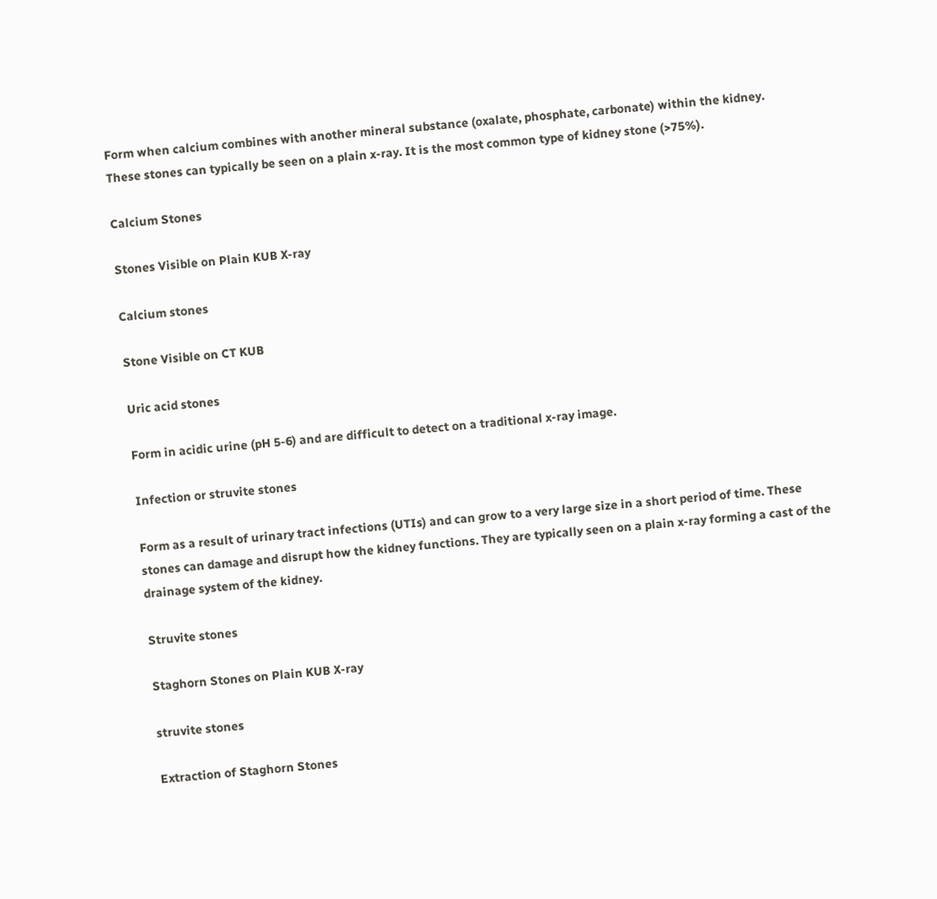Form when calcium combines with another mineral substance (oxalate, phosphate, carbonate) within the kidney. These stones can typically be seen on a plain x-ray. It is the most common type of kidney stone (>75%).

Calcium Stones

Stones Visible on Plain KUB X-ray

Calcium stones

Stone Visible on CT KUB

Uric acid stones

Form in acidic urine (pH 5-6) and are difficult to detect on a traditional x-ray image.

Infection or struvite stones

Form as a result of urinary tract infections (UTIs) and can grow to a very large size in a short period of time. These stones can damage and disrupt how the kidney functions. They are typically seen on a plain x-ray forming a cast of the drainage system of the kidney.

Struvite stones

Staghorn Stones on Plain KUB X-ray

struvite stones

Extraction of Staghorn Stones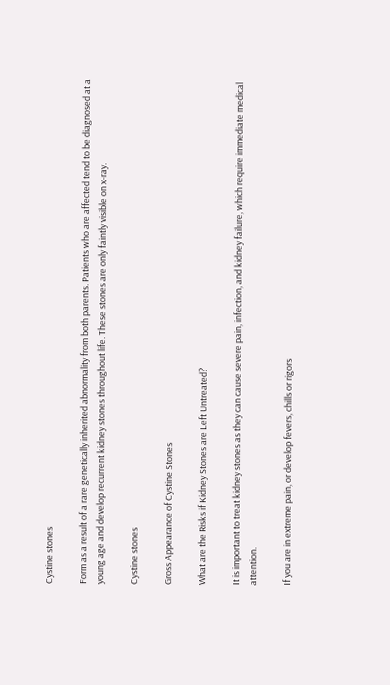Cystine stones

Form as a result of a rare genetically inherited abnormality from both parents. Patients who are affected tend to be diagnosed at a young age and develop recurrent kidney stones throughout life. These stones are only faintly visible on x-ray.

Cystine stones

Gross Appearance of Cystine Stones

What are the Risks if Kidney Stones are Left Untreated?

It is important to treat kidney stones as they can cause severe pain, infection, and kidney failure, which require immediate medical attention.

If you are in extreme pain, or develop fevers, chills or rigors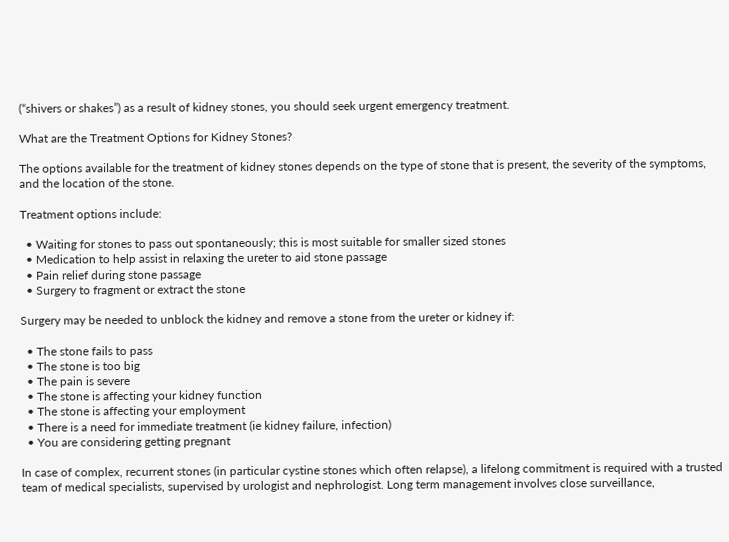(“shivers or shakes”) as a result of kidney stones, you should seek urgent emergency treatment.

What are the Treatment Options for Kidney Stones?

The options available for the treatment of kidney stones depends on the type of stone that is present, the severity of the symptoms, and the location of the stone.

Treatment options include:

  • Waiting for stones to pass out spontaneously; this is most suitable for smaller sized stones
  • Medication to help assist in relaxing the ureter to aid stone passage
  • Pain relief during stone passage
  • Surgery to fragment or extract the stone

Surgery may be needed to unblock the kidney and remove a stone from the ureter or kidney if:

  • The stone fails to pass
  • The stone is too big
  • The pain is severe
  • The stone is affecting your kidney function
  • The stone is affecting your employment
  • There is a need for immediate treatment (ie kidney failure, infection)
  • You are considering getting pregnant

In case of complex, recurrent stones (in particular cystine stones which often relapse), a lifelong commitment is required with a trusted team of medical specialists, supervised by urologist and nephrologist. Long term management involves close surveillance,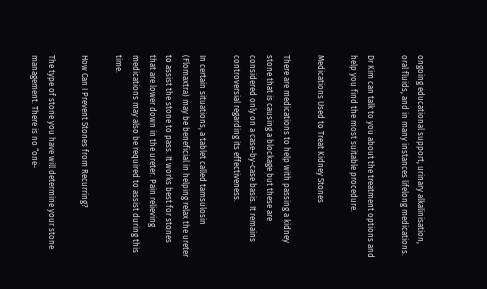ongoing educational support, urinary alkalinisation, oral fluids, and in many instances lifelong medications.

Dr Kim can talk to you about the treatment options and help you find the most suitable procedure.

Medications Used to Treat Kidney Stones

There are medications to help with passing a kidney stone that is causing a blockage but these are considered only on a case-by-case basis. It remains controversial regarding its effectiveness.

In certain situations, a tablet called tamsulosin (Flomaxtra) may be beneficial in helping relax the ureter to assist the stone to pass. It works best for stones that are lower down in the ureter. Pain relieving medications may also be required to assist during this time.

How Can I Prevent Stones from Recurring?

The type of stone you have will determine your stone management. There is no “one-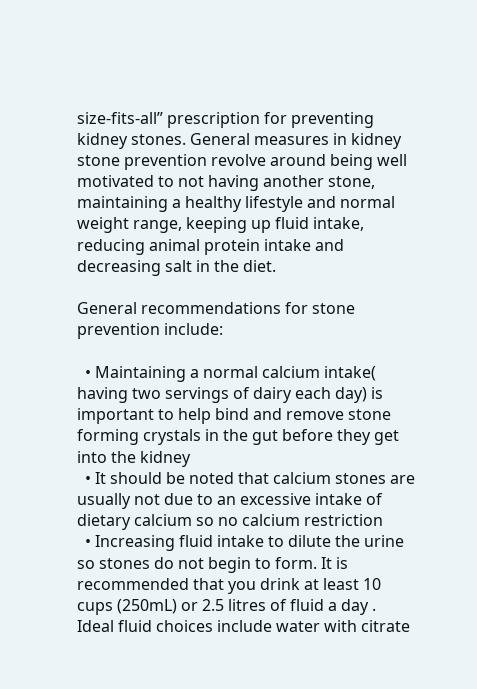size-fits-all” prescription for preventing kidney stones. General measures in kidney stone prevention revolve around being well motivated to not having another stone, maintaining a healthy lifestyle and normal weight range, keeping up fluid intake, reducing animal protein intake and decreasing salt in the diet.

General recommendations for stone prevention include:

  • Maintaining a normal calcium intake( having two servings of dairy each day) is important to help bind and remove stone forming crystals in the gut before they get into the kidney
  • It should be noted that calcium stones are usually not due to an excessive intake of dietary calcium so no calcium restriction
  • Increasing fluid intake to dilute the urine so stones do not begin to form. It is recommended that you drink at least 10 cups (250mL) or 2.5 litres of fluid a day . Ideal fluid choices include water with citrate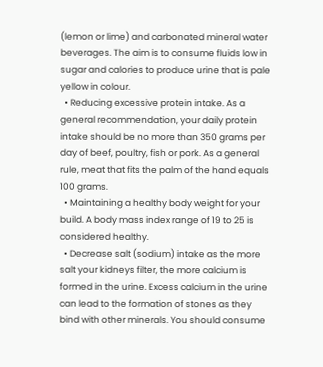(lemon or lime) and carbonated mineral water beverages. The aim is to consume fluids low in sugar and calories to produce urine that is pale yellow in colour.
  • Reducing excessive protein intake. As a general recommendation, your daily protein intake should be no more than 350 grams per day of beef, poultry, fish or pork. As a general rule, meat that fits the palm of the hand equals 100 grams.
  • Maintaining a healthy body weight for your build. A body mass index range of 19 to 25 is considered healthy.
  • Decrease salt (sodium) intake as the more salt your kidneys filter, the more calcium is formed in the urine. Excess calcium in the urine can lead to the formation of stones as they bind with other minerals. You should consume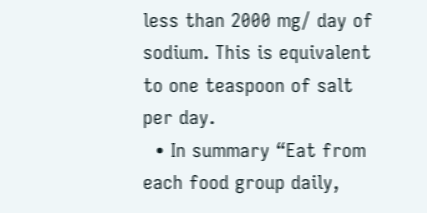less than 2000 mg/ day of sodium. This is equivalent to one teaspoon of salt per day.
  • In summary “Eat from each food group daily,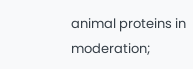animal proteins in moderation;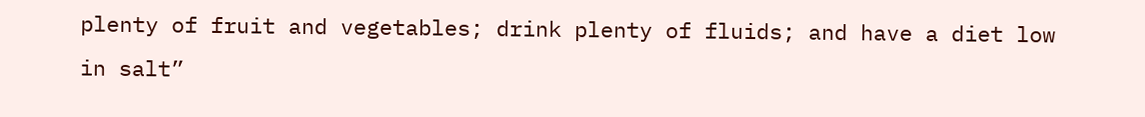plenty of fruit and vegetables; drink plenty of fluids; and have a diet low in salt”